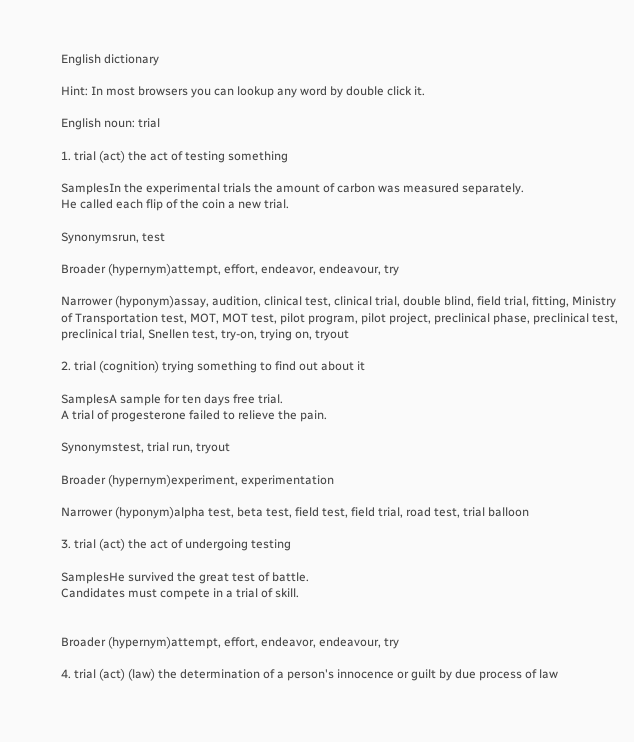English dictionary

Hint: In most browsers you can lookup any word by double click it.

English noun: trial

1. trial (act) the act of testing something

SamplesIn the experimental trials the amount of carbon was measured separately.
He called each flip of the coin a new trial.

Synonymsrun, test

Broader (hypernym)attempt, effort, endeavor, endeavour, try

Narrower (hyponym)assay, audition, clinical test, clinical trial, double blind, field trial, fitting, Ministry of Transportation test, MOT, MOT test, pilot program, pilot project, preclinical phase, preclinical test, preclinical trial, Snellen test, try-on, trying on, tryout

2. trial (cognition) trying something to find out about it

SamplesA sample for ten days free trial.
A trial of progesterone failed to relieve the pain.

Synonymstest, trial run, tryout

Broader (hypernym)experiment, experimentation

Narrower (hyponym)alpha test, beta test, field test, field trial, road test, trial balloon

3. trial (act) the act of undergoing testing

SamplesHe survived the great test of battle.
Candidates must compete in a trial of skill.


Broader (hypernym)attempt, effort, endeavor, endeavour, try

4. trial (act) (law) the determination of a person's innocence or guilt by due process of law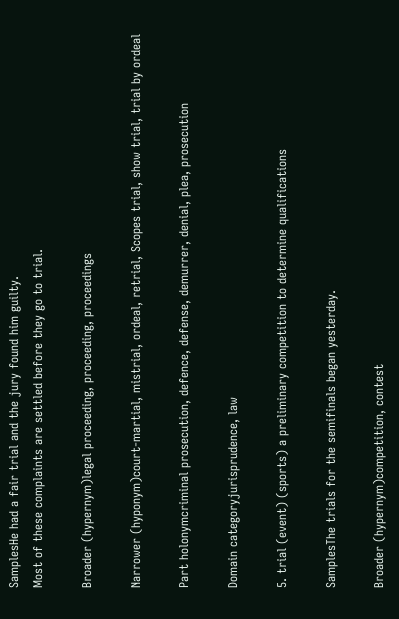SamplesHe had a fair trial and the jury found him guilty.
Most of these complaints are settled before they go to trial.

Broader (hypernym)legal proceeding, proceeding, proceedings

Narrower (hyponym)court-martial, mistrial, ordeal, retrial, Scopes trial, show trial, trial by ordeal

Part holonymcriminal prosecution, defence, defense, demurrer, denial, plea, prosecution

Domain categoryjurisprudence, law

5. trial (event) (sports) a preliminary competition to determine qualifications

SamplesThe trials for the semifinals began yesterday.

Broader (hypernym)competition, contest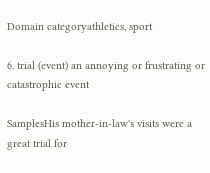Domain categoryathletics, sport

6. trial (event) an annoying or frustrating or catastrophic event

SamplesHis mother-in-law's visits were a great trial for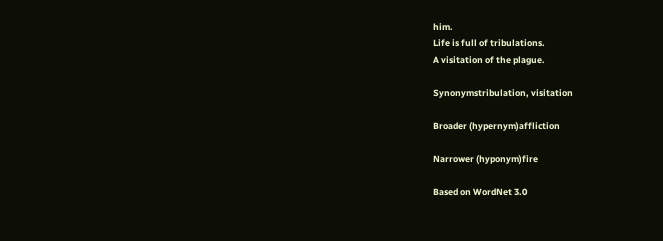him.
Life is full of tribulations.
A visitation of the plague.

Synonymstribulation, visitation

Broader (hypernym)affliction

Narrower (hyponym)fire

Based on WordNet 3.0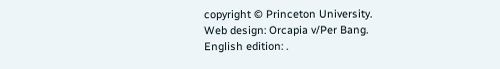copyright © Princeton University.
Web design: Orcapia v/Per Bang. English edition: .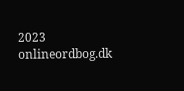2023 onlineordbog.dk